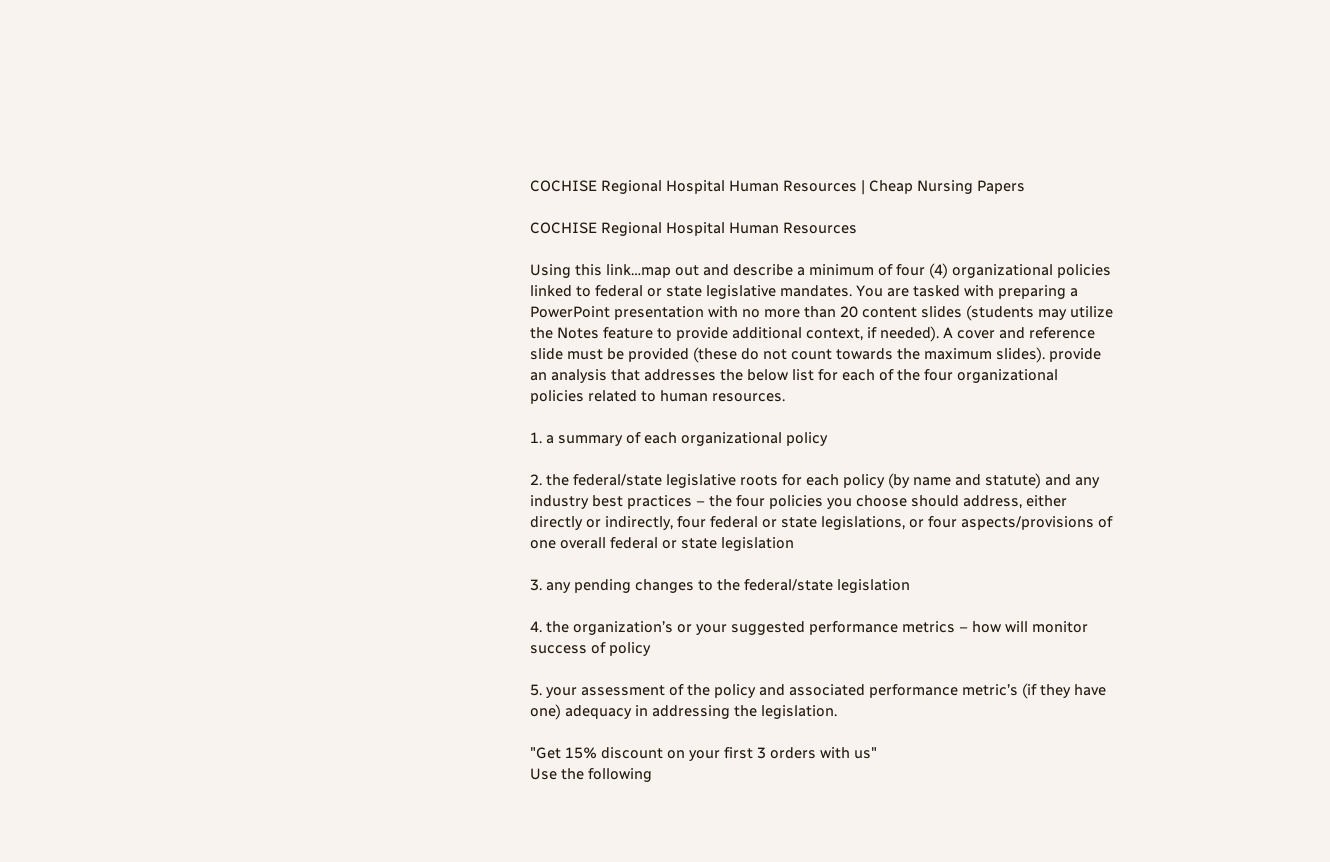COCHISE Regional Hospital Human Resources | Cheap Nursing Papers

COCHISE Regional Hospital Human Resources

Using this link…map out and describe a minimum of four (4) organizational policies linked to federal or state legislative mandates. You are tasked with preparing a PowerPoint presentation with no more than 20 content slides (students may utilize the Notes feature to provide additional context, if needed). A cover and reference slide must be provided (these do not count towards the maximum slides). provide an analysis that addresses the below list for each of the four organizational policies related to human resources.

1. a summary of each organizational policy

2. the federal/state legislative roots for each policy (by name and statute) and any industry best practices – the four policies you choose should address, either directly or indirectly, four federal or state legislations, or four aspects/provisions of one overall federal or state legislation

3. any pending changes to the federal/state legislation

4. the organization’s or your suggested performance metrics – how will monitor success of policy

5. your assessment of the policy and associated performance metric’s (if they have one) adequacy in addressing the legislation.

"Get 15% discount on your first 3 orders with us"
Use the following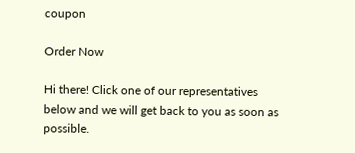coupon

Order Now

Hi there! Click one of our representatives below and we will get back to you as soon as possible.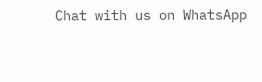Chat with us on WhatsApp